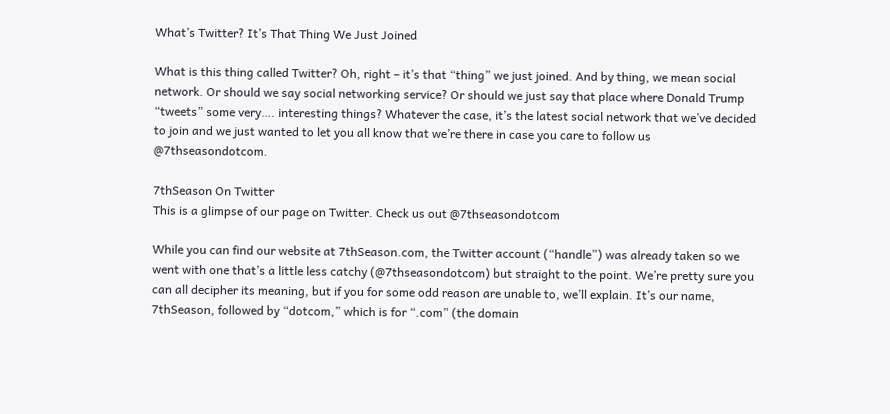What’s Twitter? It’s That Thing We Just Joined

What is this thing called Twitter? Oh, right – it’s that “thing” we just joined. And by thing, we mean social network. Or should we say social networking service? Or should we just say that place where Donald Trump “tweets” some very…. interesting things? Whatever the case, it’s the latest social network that we’ve decided to join and we just wanted to let you all know that we’re there in case you care to follow us @7thseasondotcom.

7thSeason On Twitter
This is a glimpse of our page on Twitter. Check us out @7thseasondotcom

While you can find our website at 7thSeason.com, the Twitter account (“handle”) was already taken so we went with one that’s a little less catchy (@7thseasondotcom) but straight to the point. We’re pretty sure you can all decipher its meaning, but if you for some odd reason are unable to, we’ll explain. It’s our name, 7thSeason, followed by “dotcom,” which is for “.com” (the domain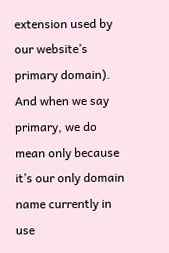extension used by our website’s primary domain). And when we say primary, we do mean only because it’s our only domain name currently in use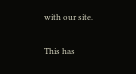with our site.

This has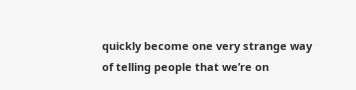quickly become one very strange way of telling people that we’re on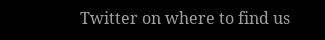Twitter on where to find us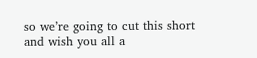so we’re going to cut this short and wish you all a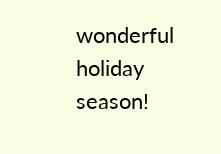wonderful holiday season!